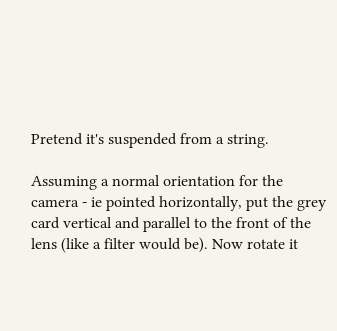Pretend it's suspended from a string.

Assuming a normal orientation for the camera - ie pointed horizontally, put the grey card vertical and parallel to the front of the lens (like a filter would be). Now rotate it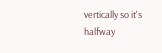vertically so it's halfway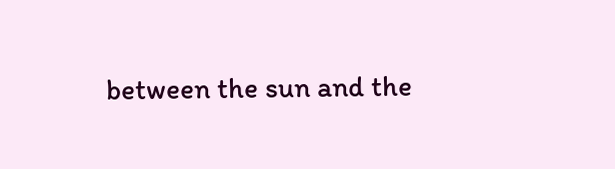between the sun and the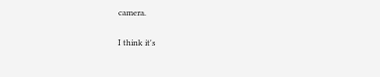camera.

I think it's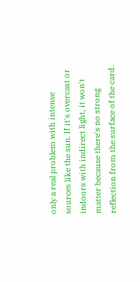only a real problem with intense sources like the sun. If it's overcast or indoors with indirect light, it won't matter because there's no strong reflection from the surface of the card.